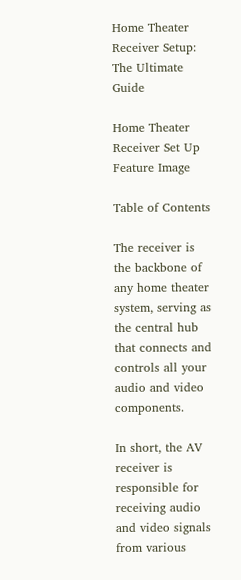Home Theater Receiver Setup: The Ultimate Guide

Home Theater Receiver Set Up Feature Image

Table of Contents

The receiver is the backbone of any home theater system, serving as the central hub that connects and controls all your audio and video components.

In short, the AV receiver is responsible for receiving audio and video signals from various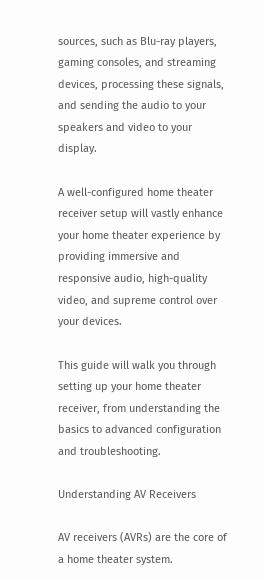sources, such as Blu-ray players, gaming consoles, and streaming devices, processing these signals, and sending the audio to your speakers and video to your display.

A well-configured home theater receiver setup will vastly enhance your home theater experience by providing immersive and responsive audio, high-quality video, and supreme control over your devices.

This guide will walk you through setting up your home theater receiver, from understanding the basics to advanced configuration and troubleshooting.

Understanding AV Receivers

AV receivers (AVRs) are the core of a home theater system.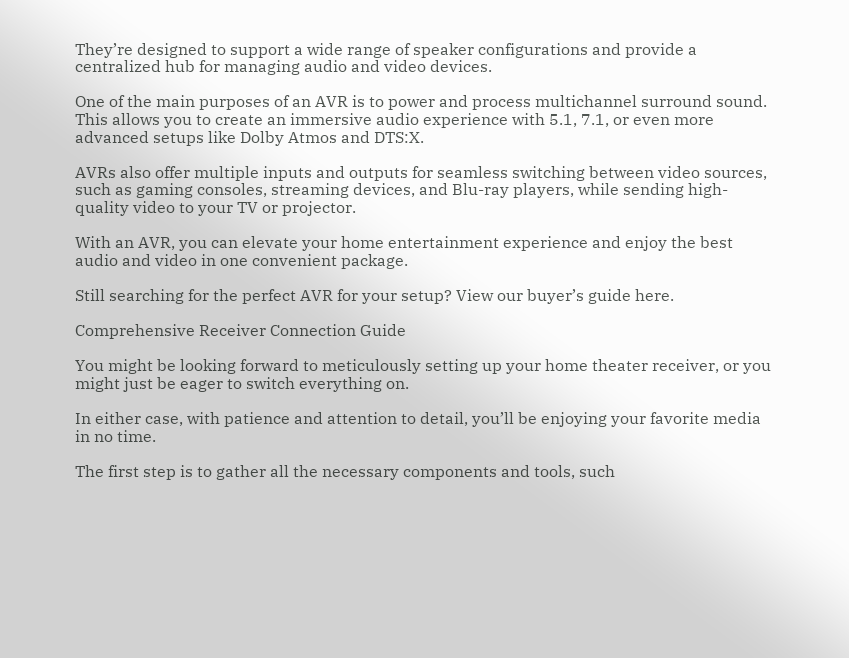They’re designed to support a wide range of speaker configurations and provide a centralized hub for managing audio and video devices.

One of the main purposes of an AVR is to power and process multichannel surround sound. This allows you to create an immersive audio experience with 5.1, 7.1, or even more advanced setups like Dolby Atmos and DTS:X.

AVRs also offer multiple inputs and outputs for seamless switching between video sources, such as gaming consoles, streaming devices, and Blu-ray players, while sending high-quality video to your TV or projector.

With an AVR, you can elevate your home entertainment experience and enjoy the best audio and video in one convenient package.

Still searching for the perfect AVR for your setup? View our buyer’s guide here.

Comprehensive Receiver Connection Guide

You might be looking forward to meticulously setting up your home theater receiver, or you might just be eager to switch everything on.

In either case, with patience and attention to detail, you’ll be enjoying your favorite media in no time.

The first step is to gather all the necessary components and tools, such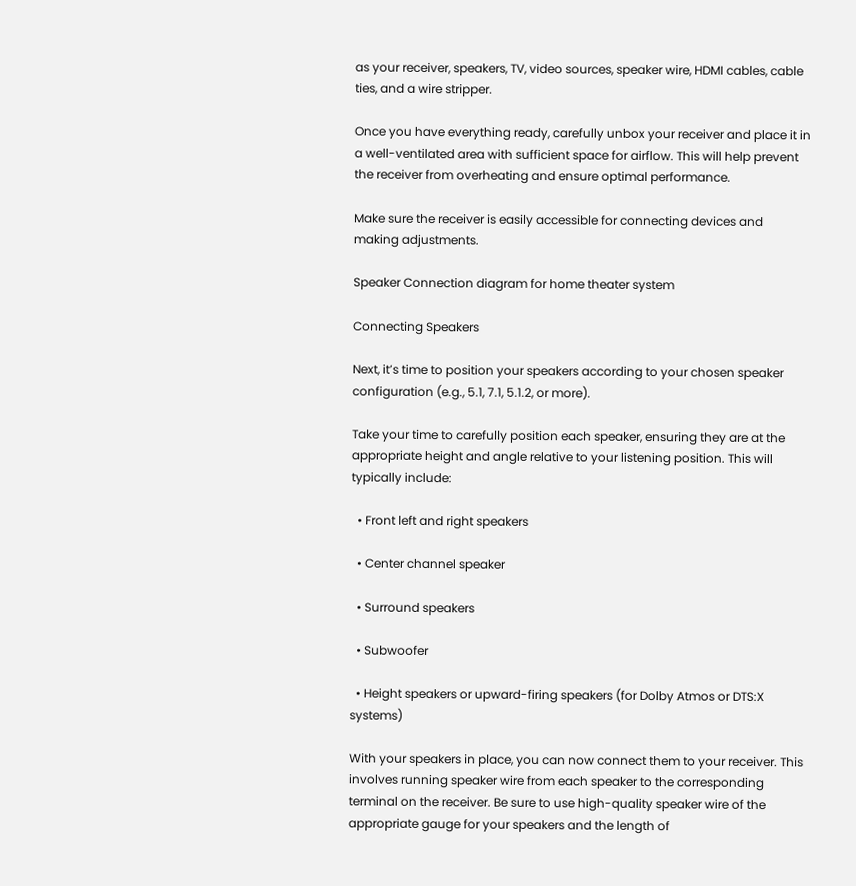as your receiver, speakers, TV, video sources, speaker wire, HDMI cables, cable ties, and a wire stripper.

Once you have everything ready, carefully unbox your receiver and place it in a well-ventilated area with sufficient space for airflow. This will help prevent the receiver from overheating and ensure optimal performance.

Make sure the receiver is easily accessible for connecting devices and making adjustments.

Speaker Connection diagram for home theater system

Connecting Speakers

Next, it’s time to position your speakers according to your chosen speaker configuration (e.g., 5.1, 7.1, 5.1.2, or more).

Take your time to carefully position each speaker, ensuring they are at the appropriate height and angle relative to your listening position. This will typically include:

  • Front left and right speakers

  • Center channel speaker

  • Surround speakers

  • Subwoofer

  • Height speakers or upward-firing speakers (for Dolby Atmos or DTS:X systems)

With your speakers in place, you can now connect them to your receiver. This involves running speaker wire from each speaker to the corresponding terminal on the receiver. Be sure to use high-quality speaker wire of the appropriate gauge for your speakers and the length of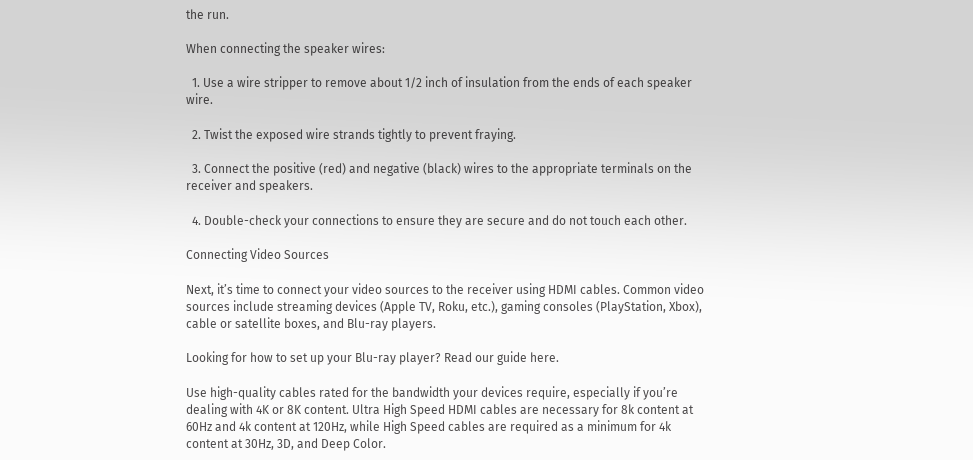the run.

When connecting the speaker wires:

  1. Use a wire stripper to remove about 1/2 inch of insulation from the ends of each speaker wire.

  2. Twist the exposed wire strands tightly to prevent fraying.

  3. Connect the positive (red) and negative (black) wires to the appropriate terminals on the receiver and speakers.

  4. Double-check your connections to ensure they are secure and do not touch each other.

Connecting Video Sources

Next, it’s time to connect your video sources to the receiver using HDMI cables. Common video sources include streaming devices (Apple TV, Roku, etc.), gaming consoles (PlayStation, Xbox), cable or satellite boxes, and Blu-ray players.

Looking for how to set up your Blu-ray player? Read our guide here.

Use high-quality cables rated for the bandwidth your devices require, especially if you’re dealing with 4K or 8K content. Ultra High Speed HDMI cables are necessary for 8k content at 60Hz and 4k content at 120Hz, while High Speed cables are required as a minimum for 4k content at 30Hz, 3D, and Deep Color.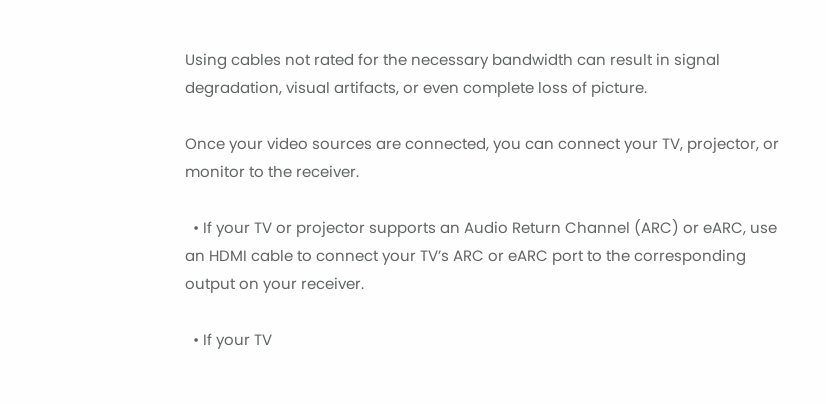Using cables not rated for the necessary bandwidth can result in signal degradation, visual artifacts, or even complete loss of picture.

Once your video sources are connected, you can connect your TV, projector, or monitor to the receiver.

  • If your TV or projector supports an Audio Return Channel (ARC) or eARC, use an HDMI cable to connect your TV’s ARC or eARC port to the corresponding output on your receiver.

  • If your TV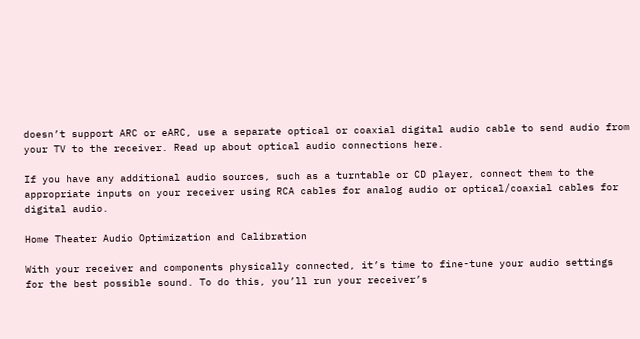doesn’t support ARC or eARC, use a separate optical or coaxial digital audio cable to send audio from your TV to the receiver. Read up about optical audio connections here.

If you have any additional audio sources, such as a turntable or CD player, connect them to the appropriate inputs on your receiver using RCA cables for analog audio or optical/coaxial cables for digital audio.

Home Theater Audio Optimization and Calibration

With your receiver and components physically connected, it’s time to fine-tune your audio settings for the best possible sound. To do this, you’ll run your receiver’s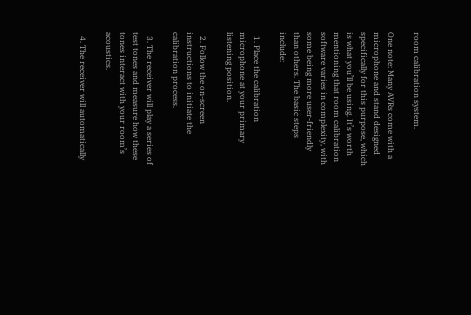room calibration system.

One note: Many AVRs come with a microphone and stand designed specifically for this purpose, which is what you’ll be using. It’s worth mentioning that room calibration software varies in complexity, with some being more user-friendly than others. The basic steps include:

  1. Place the calibration microphone at your primary listening position.

  2. Follow the on-screen instructions to initiate the calibration process.

  3. The receiver will play a series of test tones and measure how these tones interact with your room’s acoustics.

  4. The receiver will automatically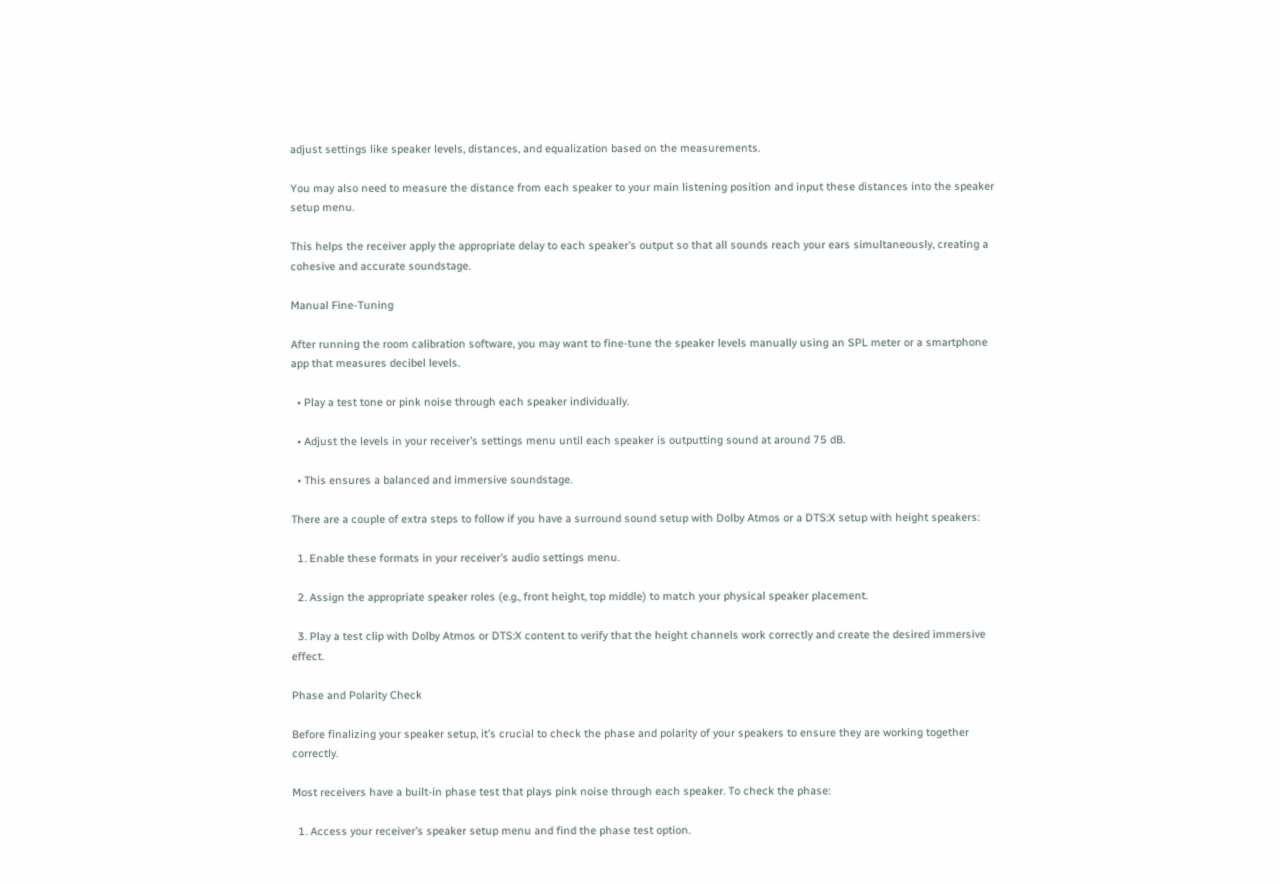adjust settings like speaker levels, distances, and equalization based on the measurements.

You may also need to measure the distance from each speaker to your main listening position and input these distances into the speaker setup menu.

This helps the receiver apply the appropriate delay to each speaker’s output so that all sounds reach your ears simultaneously, creating a cohesive and accurate soundstage.

Manual Fine-Tuning

After running the room calibration software, you may want to fine-tune the speaker levels manually using an SPL meter or a smartphone app that measures decibel levels.

  • Play a test tone or pink noise through each speaker individually.

  • Adjust the levels in your receiver’s settings menu until each speaker is outputting sound at around 75 dB.

  • This ensures a balanced and immersive soundstage.

There are a couple of extra steps to follow if you have a surround sound setup with Dolby Atmos or a DTS:X setup with height speakers:

  1. Enable these formats in your receiver’s audio settings menu.

  2. Assign the appropriate speaker roles (e.g., front height, top middle) to match your physical speaker placement.

  3. Play a test clip with Dolby Atmos or DTS:X content to verify that the height channels work correctly and create the desired immersive effect.

Phase and Polarity Check

Before finalizing your speaker setup, it’s crucial to check the phase and polarity of your speakers to ensure they are working together correctly.

Most receivers have a built-in phase test that plays pink noise through each speaker. To check the phase:

  1. Access your receiver’s speaker setup menu and find the phase test option.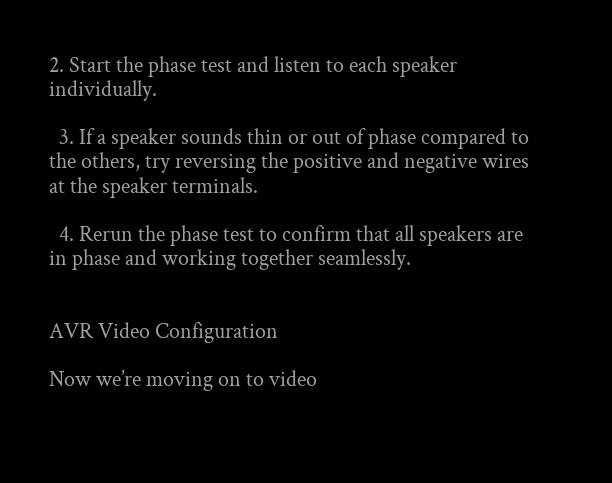2. Start the phase test and listen to each speaker individually.

  3. If a speaker sounds thin or out of phase compared to the others, try reversing the positive and negative wires at the speaker terminals.

  4. Rerun the phase test to confirm that all speakers are in phase and working together seamlessly.


AVR Video Configuration

Now we’re moving on to video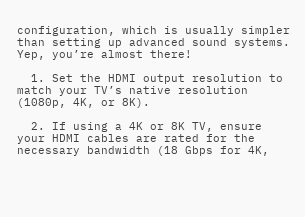configuration, which is usually simpler than setting up advanced sound systems. Yep, you’re almost there!

  1. Set the HDMI output resolution to match your TV’s native resolution (1080p, 4K, or 8K).

  2. If using a 4K or 8K TV, ensure your HDMI cables are rated for the necessary bandwidth (18 Gbps for 4K,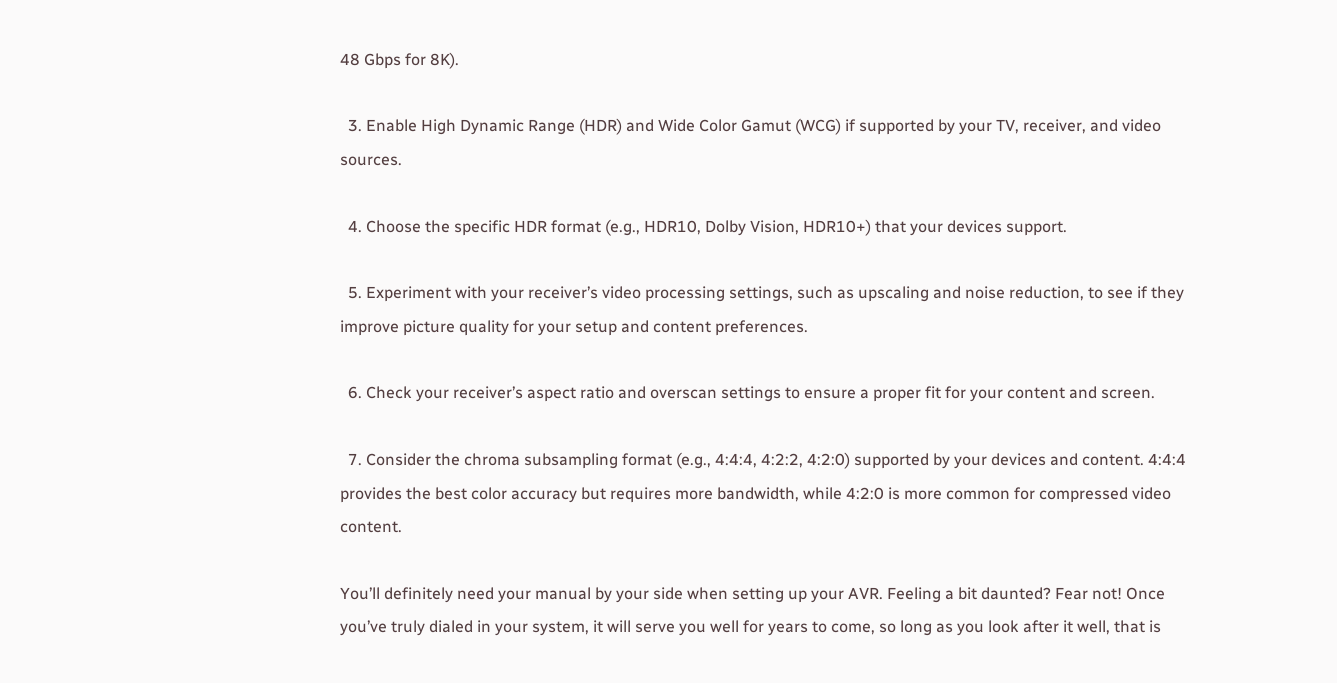48 Gbps for 8K).

  3. Enable High Dynamic Range (HDR) and Wide Color Gamut (WCG) if supported by your TV, receiver, and video sources.

  4. Choose the specific HDR format (e.g., HDR10, Dolby Vision, HDR10+) that your devices support.

  5. Experiment with your receiver’s video processing settings, such as upscaling and noise reduction, to see if they improve picture quality for your setup and content preferences.

  6. Check your receiver’s aspect ratio and overscan settings to ensure a proper fit for your content and screen.

  7. Consider the chroma subsampling format (e.g., 4:4:4, 4:2:2, 4:2:0) supported by your devices and content. 4:4:4 provides the best color accuracy but requires more bandwidth, while 4:2:0 is more common for compressed video content.

You’ll definitely need your manual by your side when setting up your AVR. Feeling a bit daunted? Fear not! Once you’ve truly dialed in your system, it will serve you well for years to come, so long as you look after it well, that is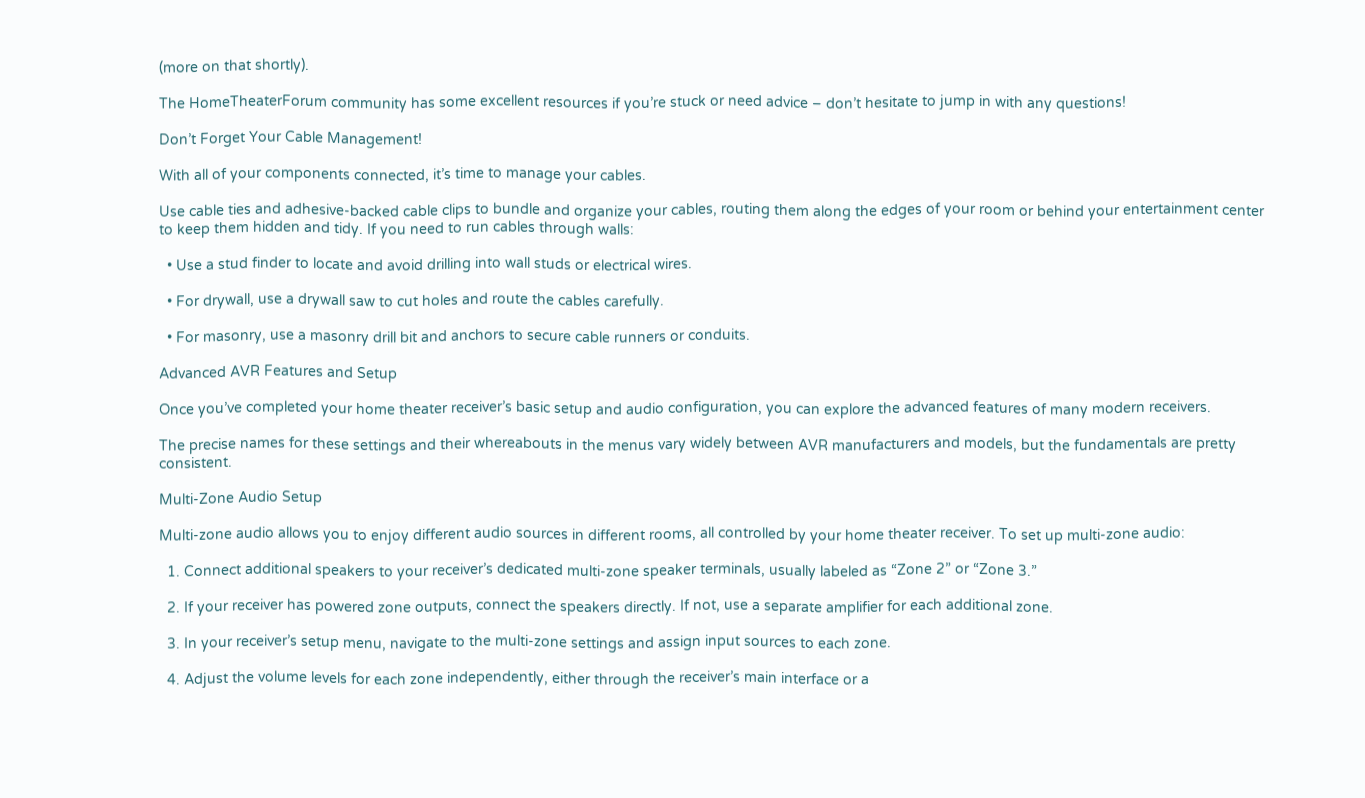(more on that shortly).

The HomeTheaterForum community has some excellent resources if you’re stuck or need advice – don’t hesitate to jump in with any questions!

Don’t Forget Your Cable Management!

With all of your components connected, it’s time to manage your cables.

Use cable ties and adhesive-backed cable clips to bundle and organize your cables, routing them along the edges of your room or behind your entertainment center to keep them hidden and tidy. If you need to run cables through walls:

  • Use a stud finder to locate and avoid drilling into wall studs or electrical wires.

  • For drywall, use a drywall saw to cut holes and route the cables carefully.

  • For masonry, use a masonry drill bit and anchors to secure cable runners or conduits.

Advanced AVR Features and Setup

Once you’ve completed your home theater receiver’s basic setup and audio configuration, you can explore the advanced features of many modern receivers.

The precise names for these settings and their whereabouts in the menus vary widely between AVR manufacturers and models, but the fundamentals are pretty consistent.

Multi-Zone Audio Setup

Multi-zone audio allows you to enjoy different audio sources in different rooms, all controlled by your home theater receiver. To set up multi-zone audio:

  1. Connect additional speakers to your receiver’s dedicated multi-zone speaker terminals, usually labeled as “Zone 2” or “Zone 3.”

  2. If your receiver has powered zone outputs, connect the speakers directly. If not, use a separate amplifier for each additional zone.

  3. In your receiver’s setup menu, navigate to the multi-zone settings and assign input sources to each zone.

  4. Adjust the volume levels for each zone independently, either through the receiver’s main interface or a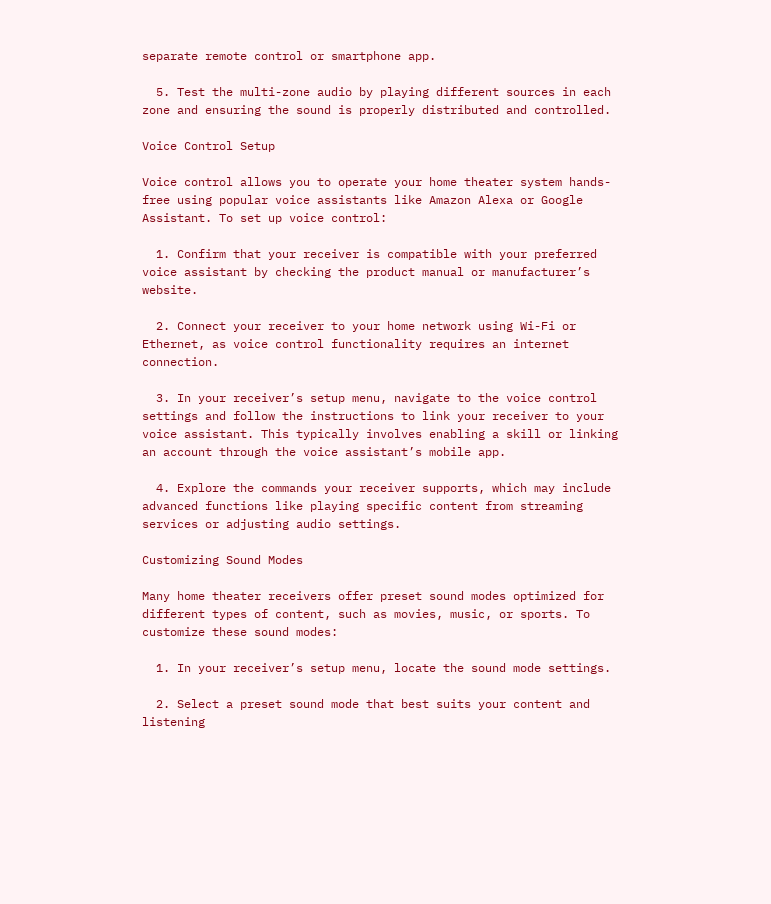separate remote control or smartphone app.

  5. Test the multi-zone audio by playing different sources in each zone and ensuring the sound is properly distributed and controlled.

Voice Control Setup

Voice control allows you to operate your home theater system hands-free using popular voice assistants like Amazon Alexa or Google Assistant. To set up voice control:

  1. Confirm that your receiver is compatible with your preferred voice assistant by checking the product manual or manufacturer’s website.

  2. Connect your receiver to your home network using Wi-Fi or Ethernet, as voice control functionality requires an internet connection.

  3. In your receiver’s setup menu, navigate to the voice control settings and follow the instructions to link your receiver to your voice assistant. This typically involves enabling a skill or linking an account through the voice assistant’s mobile app.

  4. Explore the commands your receiver supports, which may include advanced functions like playing specific content from streaming services or adjusting audio settings.

Customizing Sound Modes

Many home theater receivers offer preset sound modes optimized for different types of content, such as movies, music, or sports. To customize these sound modes:

  1. In your receiver’s setup menu, locate the sound mode settings.

  2. Select a preset sound mode that best suits your content and listening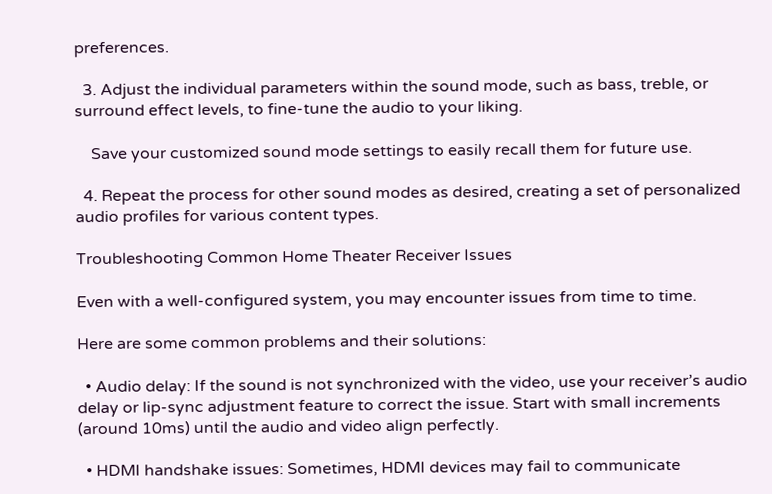preferences.

  3. Adjust the individual parameters within the sound mode, such as bass, treble, or surround effect levels, to fine-tune the audio to your liking.

    Save your customized sound mode settings to easily recall them for future use.

  4. Repeat the process for other sound modes as desired, creating a set of personalized audio profiles for various content types.

Troubleshooting Common Home Theater Receiver Issues

Even with a well-configured system, you may encounter issues from time to time.

Here are some common problems and their solutions:

  • Audio delay: If the sound is not synchronized with the video, use your receiver’s audio delay or lip-sync adjustment feature to correct the issue. Start with small increments (around 10ms) until the audio and video align perfectly.

  • HDMI handshake issues: Sometimes, HDMI devices may fail to communicate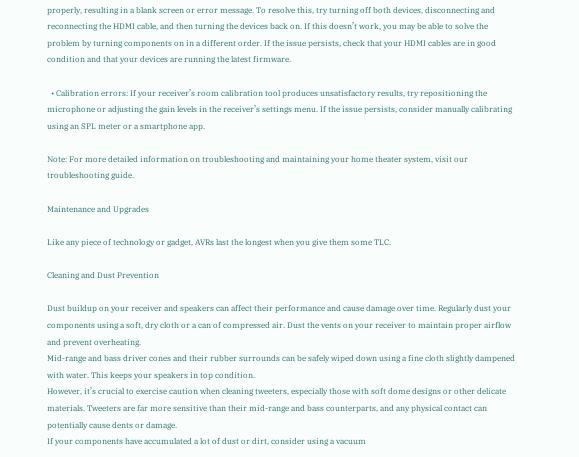properly, resulting in a blank screen or error message. To resolve this, try turning off both devices, disconnecting and reconnecting the HDMI cable, and then turning the devices back on. If this doesn’t work, you may be able to solve the problem by turning components on in a different order. If the issue persists, check that your HDMI cables are in good condition and that your devices are running the latest firmware.

  • Calibration errors: If your receiver’s room calibration tool produces unsatisfactory results, try repositioning the microphone or adjusting the gain levels in the receiver’s settings menu. If the issue persists, consider manually calibrating using an SPL meter or a smartphone app.

Note: For more detailed information on troubleshooting and maintaining your home theater system, visit our troubleshooting guide.

Maintenance and Upgrades

Like any piece of technology or gadget, AVRs last the longest when you give them some TLC.

Cleaning and Dust Prevention

Dust buildup on your receiver and speakers can affect their performance and cause damage over time. Regularly dust your components using a soft, dry cloth or a can of compressed air. Dust the vents on your receiver to maintain proper airflow and prevent overheating.
Mid-range and bass driver cones and their rubber surrounds can be safely wiped down using a fine cloth slightly dampened with water. This keeps your speakers in top condition.
However, it’s crucial to exercise caution when cleaning tweeters, especially those with soft dome designs or other delicate materials. Tweeters are far more sensitive than their mid-range and bass counterparts, and any physical contact can potentially cause dents or damage.
If your components have accumulated a lot of dust or dirt, consider using a vacuum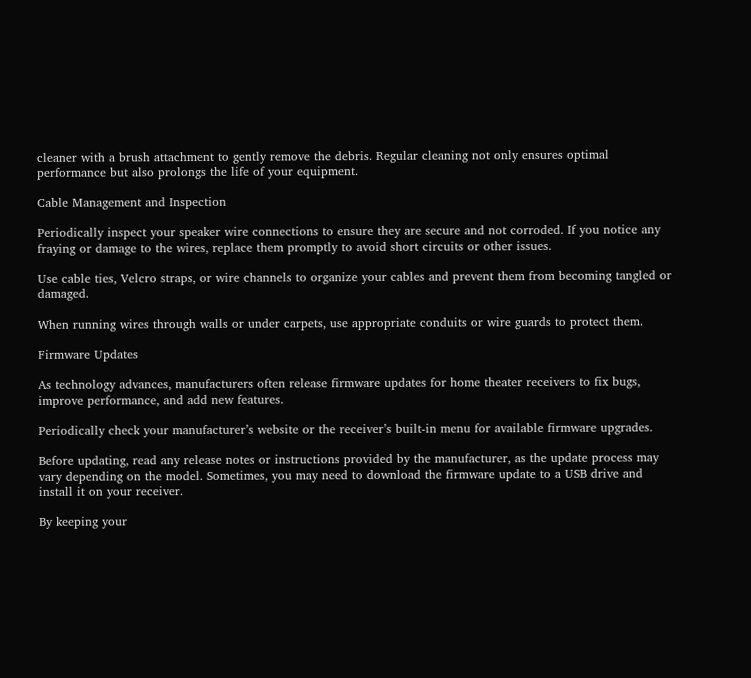cleaner with a brush attachment to gently remove the debris. Regular cleaning not only ensures optimal performance but also prolongs the life of your equipment.

Cable Management and Inspection

Periodically inspect your speaker wire connections to ensure they are secure and not corroded. If you notice any fraying or damage to the wires, replace them promptly to avoid short circuits or other issues.

Use cable ties, Velcro straps, or wire channels to organize your cables and prevent them from becoming tangled or damaged.

When running wires through walls or under carpets, use appropriate conduits or wire guards to protect them.

Firmware Updates

As technology advances, manufacturers often release firmware updates for home theater receivers to fix bugs, improve performance, and add new features.

Periodically check your manufacturer’s website or the receiver’s built-in menu for available firmware upgrades.

Before updating, read any release notes or instructions provided by the manufacturer, as the update process may vary depending on the model. Sometimes, you may need to download the firmware update to a USB drive and install it on your receiver.

By keeping your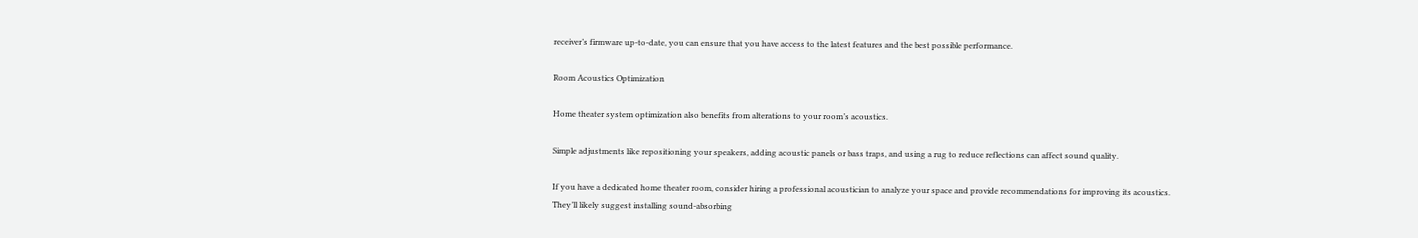receiver’s firmware up-to-date, you can ensure that you have access to the latest features and the best possible performance.

Room Acoustics Optimization

Home theater system optimization also benefits from alterations to your room’s acoustics.

Simple adjustments like repositioning your speakers, adding acoustic panels or bass traps, and using a rug to reduce reflections can affect sound quality.

If you have a dedicated home theater room, consider hiring a professional acoustician to analyze your space and provide recommendations for improving its acoustics. They’ll likely suggest installing sound-absorbing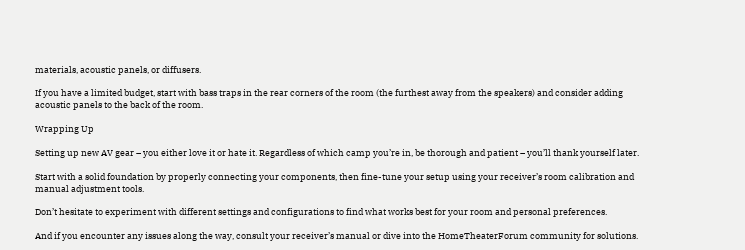materials, acoustic panels, or diffusers.

If you have a limited budget, start with bass traps in the rear corners of the room (the furthest away from the speakers) and consider adding acoustic panels to the back of the room.

Wrapping Up

Setting up new AV gear – you either love it or hate it. Regardless of which camp you’re in, be thorough and patient – you’ll thank yourself later.

Start with a solid foundation by properly connecting your components, then fine-tune your setup using your receiver’s room calibration and manual adjustment tools.

Don’t hesitate to experiment with different settings and configurations to find what works best for your room and personal preferences.

And if you encounter any issues along the way, consult your receiver’s manual or dive into the HomeTheaterForum community for solutions.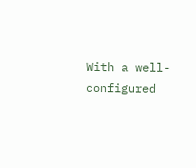With a well-configured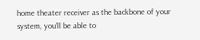home theater receiver as the backbone of your system, you’ll be able to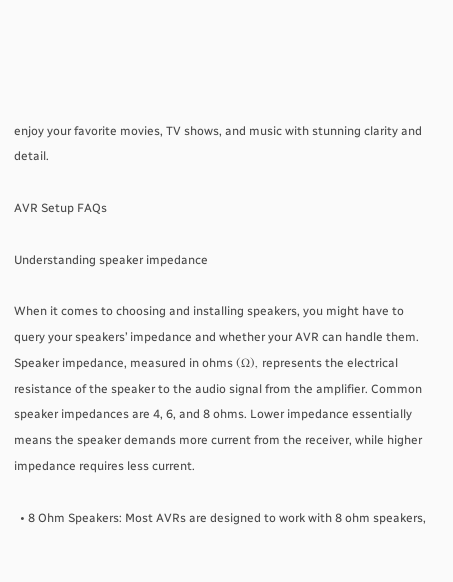enjoy your favorite movies, TV shows, and music with stunning clarity and detail.

AVR Setup FAQs

Understanding speaker impedance

When it comes to choosing and installing speakers, you might have to query your speakers’ impedance and whether your AVR can handle them. Speaker impedance, measured in ohms (Ω), represents the electrical resistance of the speaker to the audio signal from the amplifier. Common speaker impedances are 4, 6, and 8 ohms. Lower impedance essentially means the speaker demands more current from the receiver, while higher impedance requires less current.

  • 8 Ohm Speakers: Most AVRs are designed to work with 8 ohm speakers,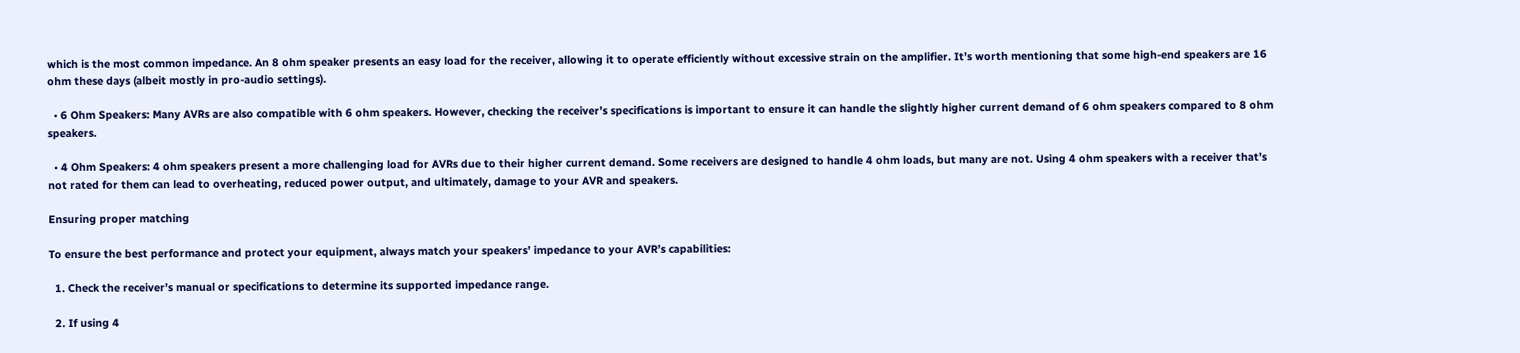which is the most common impedance. An 8 ohm speaker presents an easy load for the receiver, allowing it to operate efficiently without excessive strain on the amplifier. It’s worth mentioning that some high-end speakers are 16 ohm these days (albeit mostly in pro-audio settings).

  • 6 Ohm Speakers: Many AVRs are also compatible with 6 ohm speakers. However, checking the receiver’s specifications is important to ensure it can handle the slightly higher current demand of 6 ohm speakers compared to 8 ohm speakers.

  • 4 Ohm Speakers: 4 ohm speakers present a more challenging load for AVRs due to their higher current demand. Some receivers are designed to handle 4 ohm loads, but many are not. Using 4 ohm speakers with a receiver that’s not rated for them can lead to overheating, reduced power output, and ultimately, damage to your AVR and speakers.

Ensuring proper matching

To ensure the best performance and protect your equipment, always match your speakers’ impedance to your AVR’s capabilities:

  1. Check the receiver’s manual or specifications to determine its supported impedance range.

  2. If using 4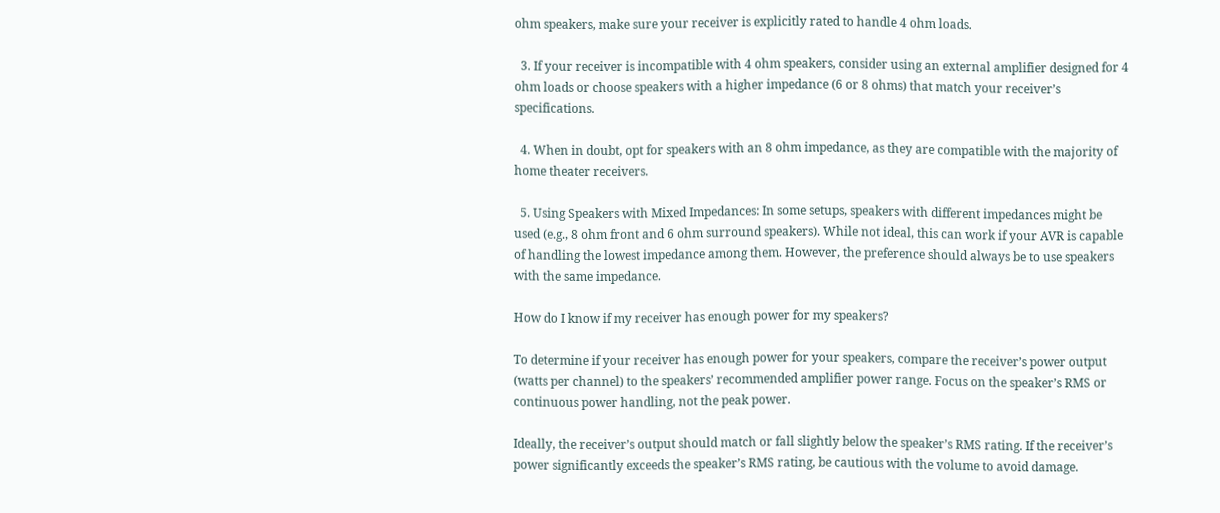ohm speakers, make sure your receiver is explicitly rated to handle 4 ohm loads.

  3. If your receiver is incompatible with 4 ohm speakers, consider using an external amplifier designed for 4 ohm loads or choose speakers with a higher impedance (6 or 8 ohms) that match your receiver’s specifications.

  4. When in doubt, opt for speakers with an 8 ohm impedance, as they are compatible with the majority of home theater receivers.

  5. Using Speakers with Mixed Impedances: In some setups, speakers with different impedances might be used (e.g., 8 ohm front and 6 ohm surround speakers). While not ideal, this can work if your AVR is capable of handling the lowest impedance among them. However, the preference should always be to use speakers with the same impedance.

How do I know if my receiver has enough power for my speakers?

To determine if your receiver has enough power for your speakers, compare the receiver’s power output (watts per channel) to the speakers’ recommended amplifier power range. Focus on the speaker’s RMS or continuous power handling, not the peak power.

Ideally, the receiver’s output should match or fall slightly below the speaker’s RMS rating. If the receiver’s power significantly exceeds the speaker’s RMS rating, be cautious with the volume to avoid damage.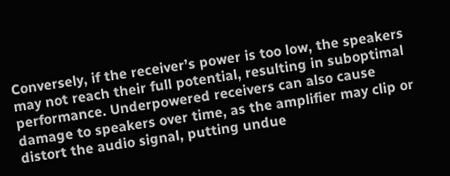Conversely, if the receiver’s power is too low, the speakers may not reach their full potential, resulting in suboptimal performance. Underpowered receivers can also cause damage to speakers over time, as the amplifier may clip or distort the audio signal, putting undue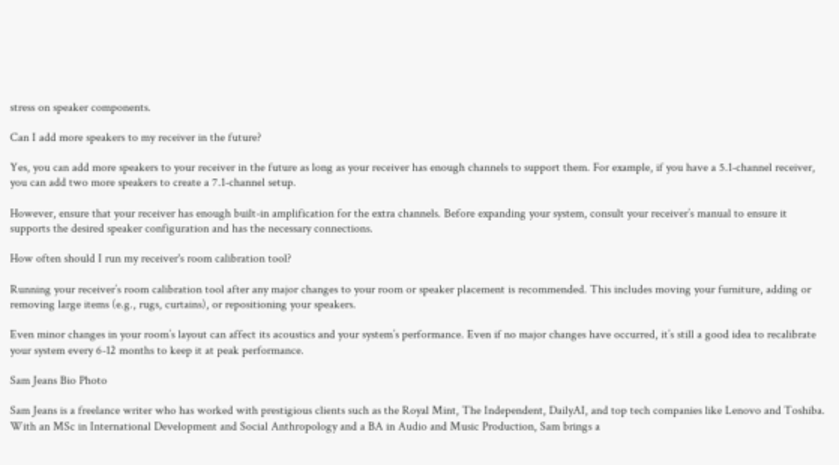stress on speaker components.

Can I add more speakers to my receiver in the future?

Yes, you can add more speakers to your receiver in the future as long as your receiver has enough channels to support them. For example, if you have a 5.1-channel receiver, you can add two more speakers to create a 7.1-channel setup.

However, ensure that your receiver has enough built-in amplification for the extra channels. Before expanding your system, consult your receiver’s manual to ensure it supports the desired speaker configuration and has the necessary connections.

How often should I run my receiver's room calibration tool?

Running your receiver’s room calibration tool after any major changes to your room or speaker placement is recommended. This includes moving your furniture, adding or removing large items (e.g., rugs, curtains), or repositioning your speakers.

Even minor changes in your room’s layout can affect its acoustics and your system’s performance. Even if no major changes have occurred, it’s still a good idea to recalibrate your system every 6-12 months to keep it at peak performance.

Sam Jeans Bio Photo

Sam Jeans is a freelance writer who has worked with prestigious clients such as the Royal Mint, The Independent, DailyAI, and top tech companies like Lenovo and Toshiba. With an MSc in International Development and Social Anthropology and a BA in Audio and Music Production, Sam brings a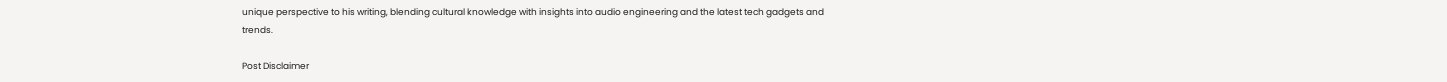unique perspective to his writing, blending cultural knowledge with insights into audio engineering and the latest tech gadgets and trends.

Post Disclaimer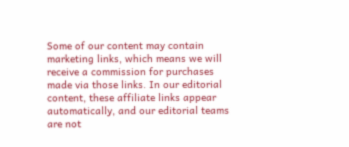Some of our content may contain marketing links, which means we will receive a commission for purchases made via those links. In our editorial content, these affiliate links appear automatically, and our editorial teams are not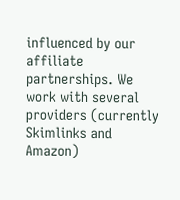influenced by our affiliate partnerships. We work with several providers (currently Skimlinks and Amazon)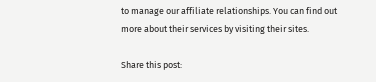to manage our affiliate relationships. You can find out more about their services by visiting their sites.

Share this post: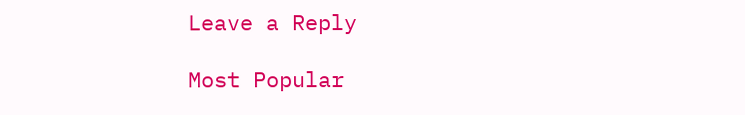Leave a Reply

Most Popular